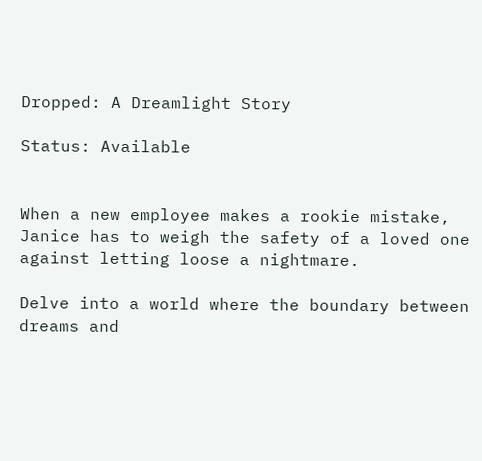Dropped: A Dreamlight Story

Status: Available


When a new employee makes a rookie mistake, Janice has to weigh the safety of a loved one against letting loose a nightmare.

Delve into a world where the boundary between dreams and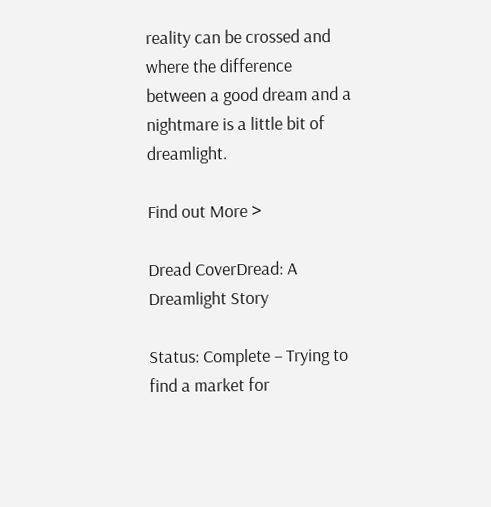reality can be crossed and where the difference between a good dream and a nightmare is a little bit of dreamlight.

Find out More >

Dread CoverDread: A Dreamlight Story

Status: Complete – Trying to find a market for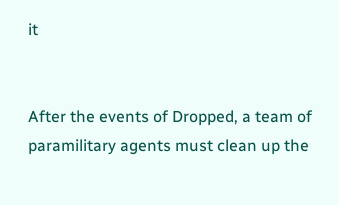it


After the events of Dropped, a team of paramilitary agents must clean up the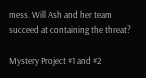mess. Will Ash and her team succeed at containing the threat?

Mystery Project #1 and #2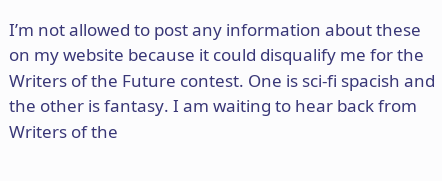I’m not allowed to post any information about these on my website because it could disqualify me for the Writers of the Future contest. One is sci-fi spacish and the other is fantasy. I am waiting to hear back from Writers of the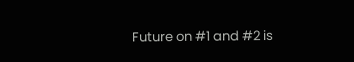Future on #1 and #2 is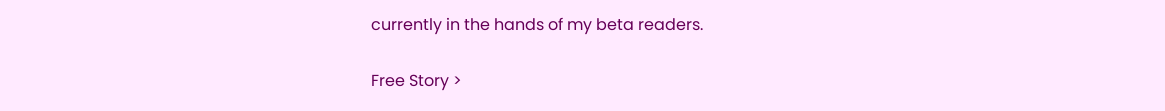currently in the hands of my beta readers.

Free Story >